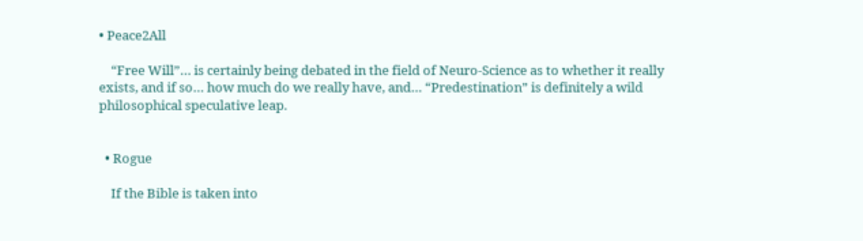• Peace2All

    “Free Will”… is certainly being debated in the field of Neuro-Science as to whether it really exists, and if so… how much do we really have, and… “Predestination” is definitely a wild philosophical speculative leap.


  • Rogue

    If the Bible is taken into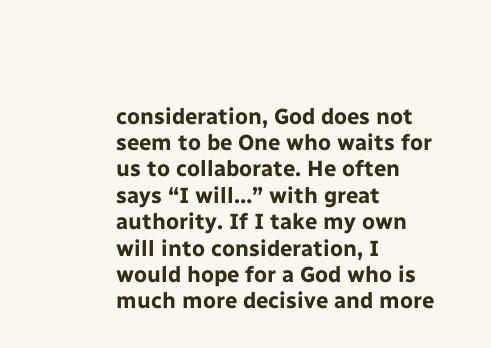consideration, God does not seem to be One who waits for us to collaborate. He often says “I will…” with great authority. If I take my own will into consideration, I would hope for a God who is much more decisive and more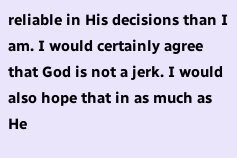reliable in His decisions than I am. I would certainly agree that God is not a jerk. I would also hope that in as much as He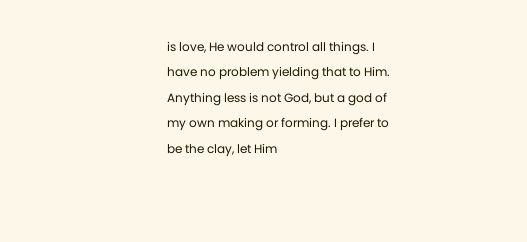is love, He would control all things. I have no problem yielding that to Him. Anything less is not God, but a god of my own making or forming. I prefer to be the clay, let Him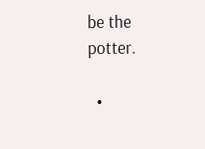be the potter.

  •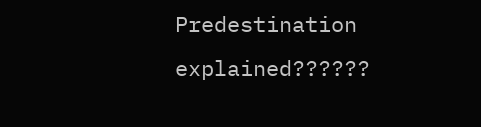Predestination explained??????